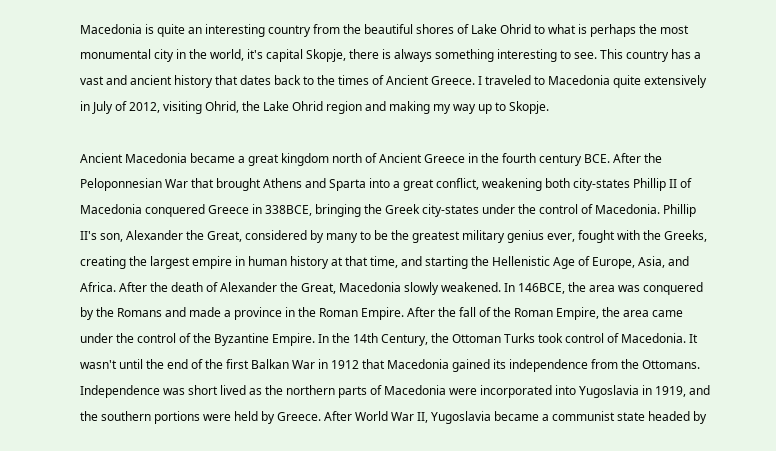Macedonia is quite an interesting country from the beautiful shores of Lake Ohrid to what is perhaps the most monumental city in the world, it's capital Skopje, there is always something interesting to see. This country has a vast and ancient history that dates back to the times of Ancient Greece. I traveled to Macedonia quite extensively in July of 2012, visiting Ohrid, the Lake Ohrid region and making my way up to Skopje.

Ancient Macedonia became a great kingdom north of Ancient Greece in the fourth century BCE. After the Peloponnesian War that brought Athens and Sparta into a great conflict, weakening both city-states Phillip II of Macedonia conquered Greece in 338BCE, bringing the Greek city-states under the control of Macedonia. Phillip II's son, Alexander the Great, considered by many to be the greatest military genius ever, fought with the Greeks, creating the largest empire in human history at that time, and starting the Hellenistic Age of Europe, Asia, and Africa. After the death of Alexander the Great, Macedonia slowly weakened. In 146BCE, the area was conquered by the Romans and made a province in the Roman Empire. After the fall of the Roman Empire, the area came under the control of the Byzantine Empire. In the 14th Century, the Ottoman Turks took control of Macedonia. It wasn't until the end of the first Balkan War in 1912 that Macedonia gained its independence from the Ottomans. Independence was short lived as the northern parts of Macedonia were incorporated into Yugoslavia in 1919, and the southern portions were held by Greece. After World War II, Yugoslavia became a communist state headed by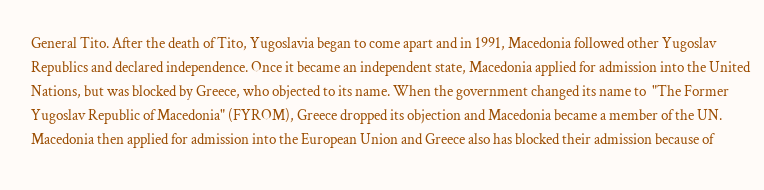General Tito. After the death of Tito, Yugoslavia began to come apart and in 1991, Macedonia followed other Yugoslav Republics and declared independence. Once it became an independent state, Macedonia applied for admission into the United Nations, but was blocked by Greece, who objected to its name. When the government changed its name to  "The Former Yugoslav Republic of Macedonia" (FYROM), Greece dropped its objection and Macedonia became a member of the UN. Macedonia then applied for admission into the European Union and Greece also has blocked their admission because of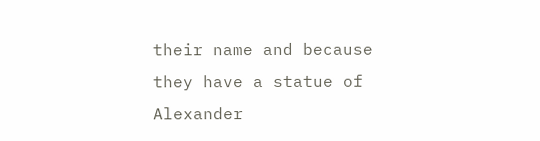their name and because they have a statue of Alexander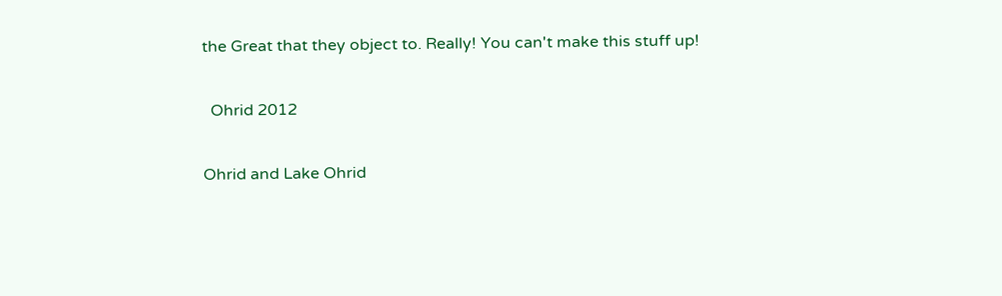the Great that they object to. Really! You can't make this stuff up!

  Ohrid 2012

Ohrid and Lake Ohrid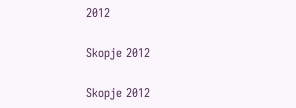2012

Skopje 2012

Skopje 2012